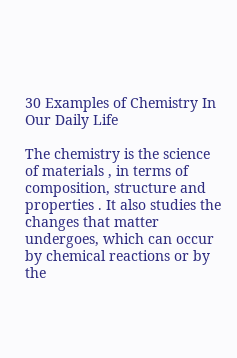30 Examples of Chemistry In Our Daily Life

The chemistry is the science of materials , in terms of composition, structure and properties . It also studies the changes that matter undergoes, which can occur by chemical reactions or by the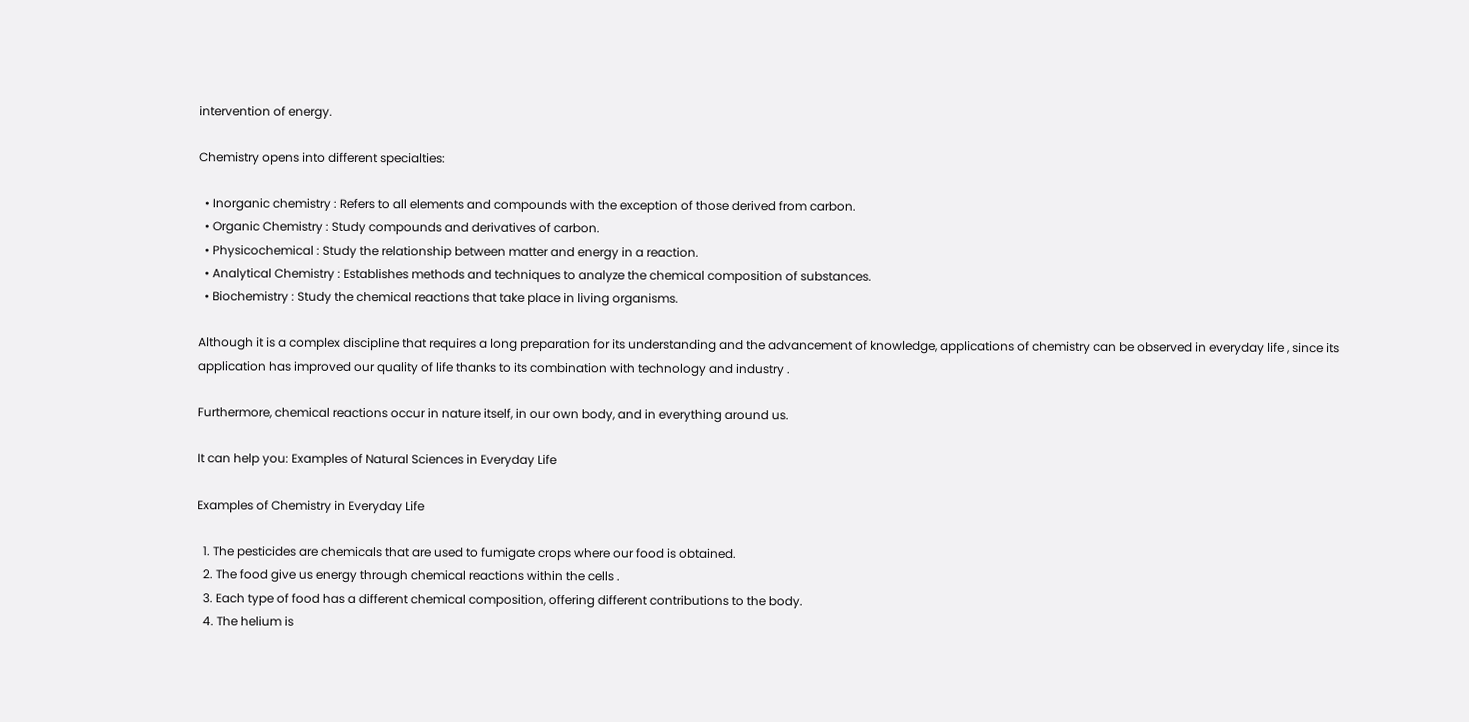intervention of energy.

Chemistry opens into different specialties:

  • Inorganic chemistry : Refers to all elements and compounds with the exception of those derived from carbon.
  • Organic Chemistry : Study compounds and derivatives of carbon.
  • Physicochemical : Study the relationship between matter and energy in a reaction.
  • Analytical Chemistry : Establishes methods and techniques to analyze the chemical composition of substances.
  • Biochemistry : Study the chemical reactions that take place in living organisms.

Although it is a complex discipline that requires a long preparation for its understanding and the advancement of knowledge, applications of chemistry can be observed in everyday life , since its application has improved our quality of life thanks to its combination with technology and industry .

Furthermore, chemical reactions occur in nature itself, in our own body, and in everything around us.

It can help you: Examples of Natural Sciences in Everyday Life

Examples of Chemistry in Everyday Life

  1. The pesticides are chemicals that are used to fumigate crops where our food is obtained.
  2. The food give us energy through chemical reactions within the cells .
  3. Each type of food has a different chemical composition, offering different contributions to the body.
  4. The helium is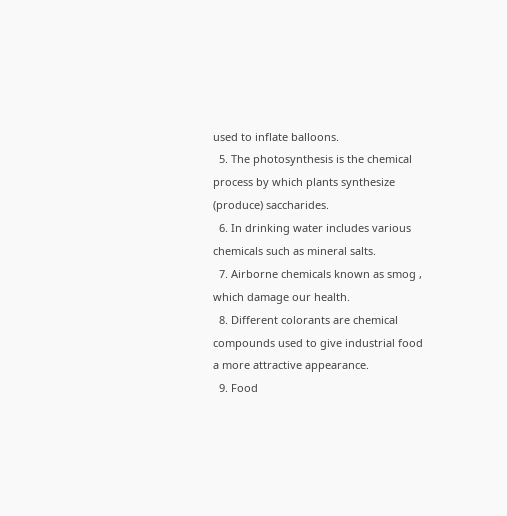used to inflate balloons.
  5. The photosynthesis is the chemical process by which plants synthesize (produce) saccharides.
  6. In drinking water includes various chemicals such as mineral salts.
  7. Airborne chemicals known as smog , which damage our health.
  8. Different colorants are chemical compounds used to give industrial food a more attractive appearance.
  9. Food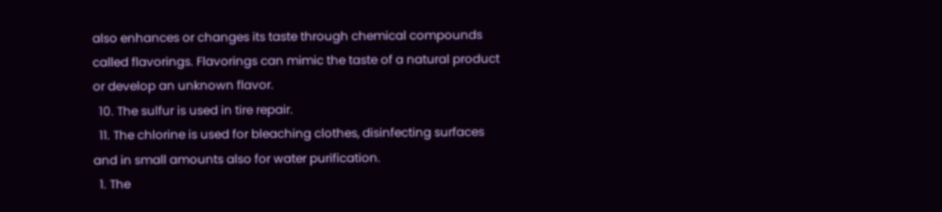also enhances or changes its taste through chemical compounds called flavorings. Flavorings can mimic the taste of a natural product or develop an unknown flavor.
  10. The sulfur is used in tire repair.
  11. The chlorine is used for bleaching clothes, disinfecting surfaces and in small amounts also for water purification.
  1. The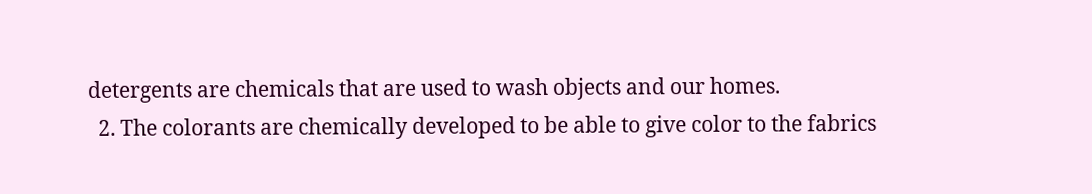detergents are chemicals that are used to wash objects and our homes.
  2. The colorants are chemically developed to be able to give color to the fabrics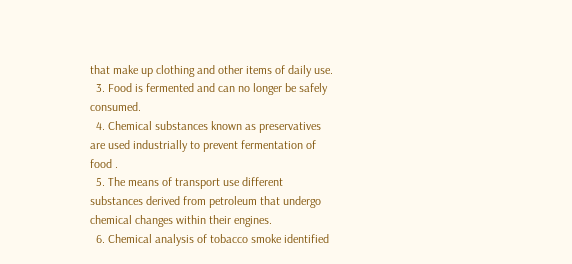that make up clothing and other items of daily use.
  3. Food is fermented and can no longer be safely consumed.
  4. Chemical substances known as preservatives are used industrially to prevent fermentation of food .
  5. The means of transport use different substances derived from petroleum that undergo chemical changes within their engines.
  6. Chemical analysis of tobacco smoke identified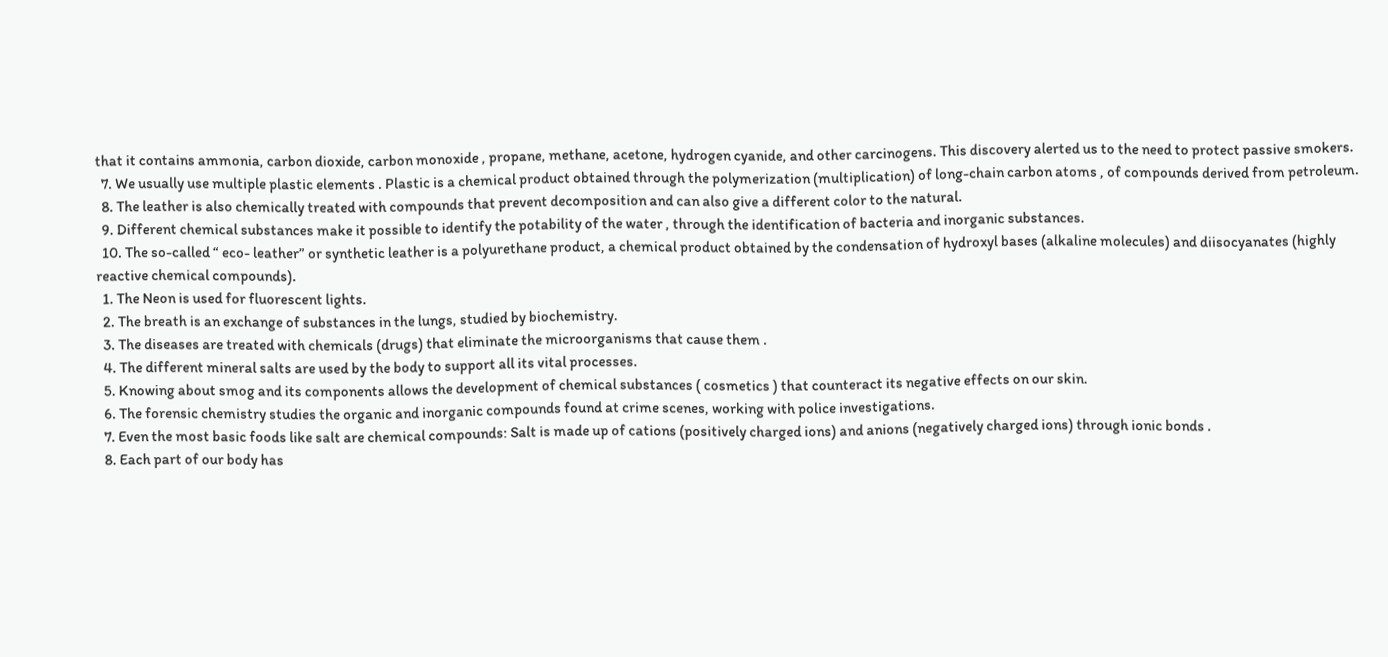that it contains ammonia, carbon dioxide, carbon monoxide , propane, methane, acetone, hydrogen cyanide, and other carcinogens. This discovery alerted us to the need to protect passive smokers.
  7. We usually use multiple plastic elements . Plastic is a chemical product obtained through the polymerization (multiplication) of long-chain carbon atoms , of compounds derived from petroleum.
  8. The leather is also chemically treated with compounds that prevent decomposition and can also give a different color to the natural.
  9. Different chemical substances make it possible to identify the potability of the water , through the identification of bacteria and inorganic substances.
  10. The so-called “ eco- leather” or synthetic leather is a polyurethane product, a chemical product obtained by the condensation of hydroxyl bases (alkaline molecules) and diisocyanates (highly reactive chemical compounds).
  1. The Neon is used for fluorescent lights.
  2. The breath is an exchange of substances in the lungs, studied by biochemistry.
  3. The diseases are treated with chemicals (drugs) that eliminate the microorganisms that cause them .
  4. The different mineral salts are used by the body to support all its vital processes.
  5. Knowing about smog and its components allows the development of chemical substances ( cosmetics ) that counteract its negative effects on our skin.
  6. The forensic chemistry studies the organic and inorganic compounds found at crime scenes, working with police investigations.
  7. Even the most basic foods like salt are chemical compounds: Salt is made up of cations (positively charged ions) and anions (negatively charged ions) through ionic bonds .
  8. Each part of our body has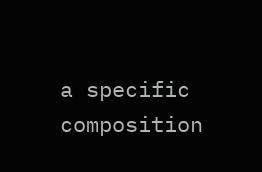a specific composition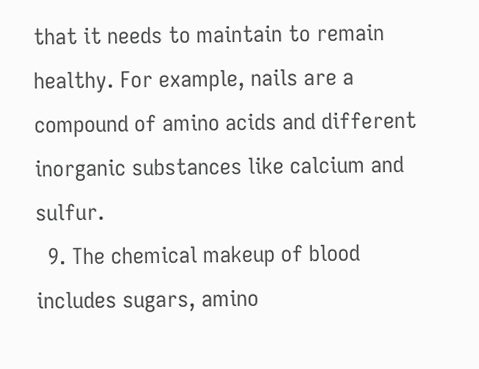that it needs to maintain to remain healthy. For example, nails are a compound of amino acids and different inorganic substances like calcium and sulfur.
  9. The chemical makeup of blood includes sugars, amino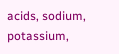acids, sodium, potassium,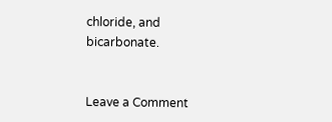chloride, and bicarbonate.


Leave a Comment